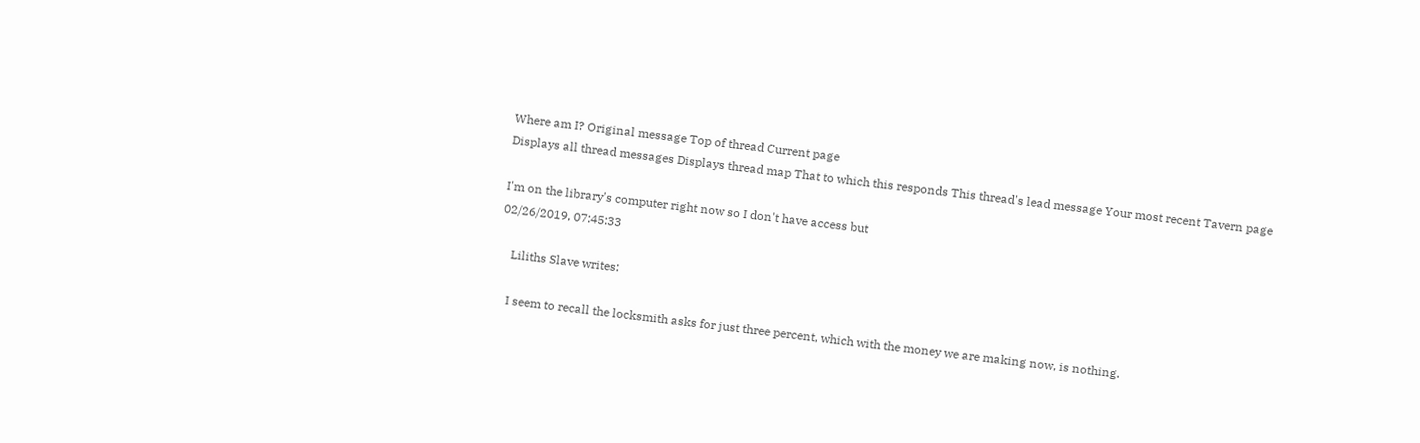Where am I? Original message Top of thread Current page
Displays all thread messages Displays thread map That to which this responds This thread's lead message Your most recent Tavern page

I'm on the library's computer right now so I don't have access but
02/26/2019, 07:45:33

    Liliths Slave writes:

    I seem to recall the locksmith asks for just three percent, which with the money we are making now, is nothing.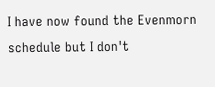I have now found the Evenmorn schedule but I don't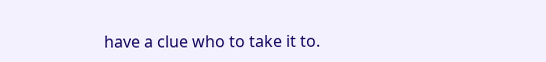have a clue who to take it to.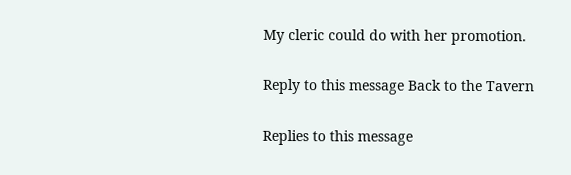My cleric could do with her promotion.

Reply to this message Back to the Tavern

Replies to this message